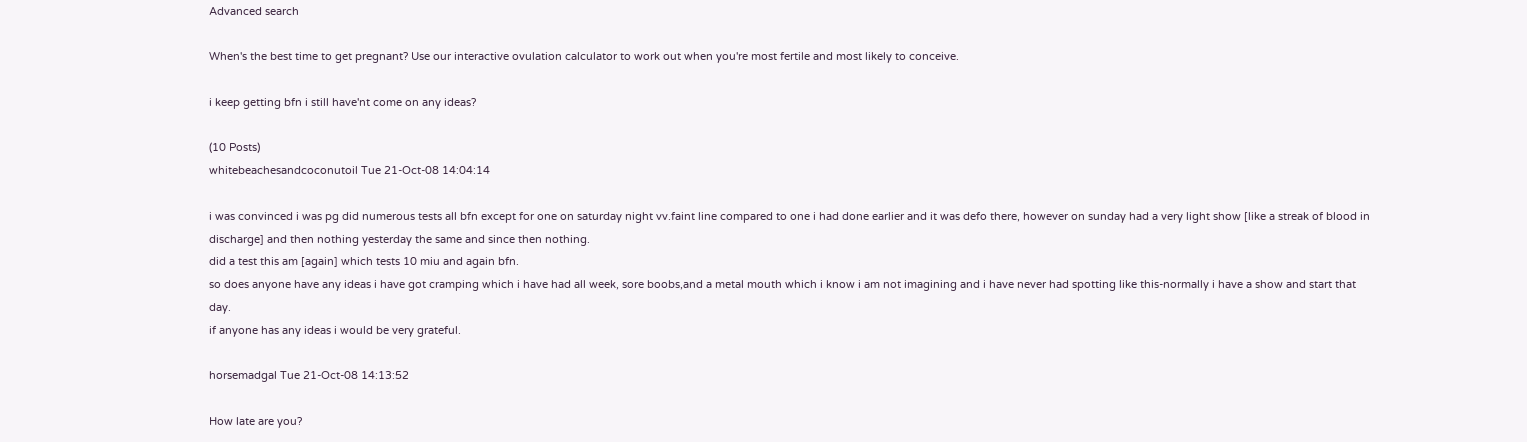Advanced search

When's the best time to get pregnant? Use our interactive ovulation calculator to work out when you're most fertile and most likely to conceive.

i keep getting bfn i still have'nt come on any ideas?

(10 Posts)
whitebeachesandcoconutoil Tue 21-Oct-08 14:04:14

i was convinced i was pg did numerous tests all bfn except for one on saturday night vv.faint line compared to one i had done earlier and it was defo there, however on sunday had a very light show [like a streak of blood in discharge] and then nothing yesterday the same and since then nothing.
did a test this am [again] which tests 10 miu and again bfn.
so does anyone have any ideas i have got cramping which i have had all week, sore boobs,and a metal mouth which i know i am not imagining and i have never had spotting like this-normally i have a show and start that day.
if anyone has any ideas i would be very grateful.

horsemadgal Tue 21-Oct-08 14:13:52

How late are you?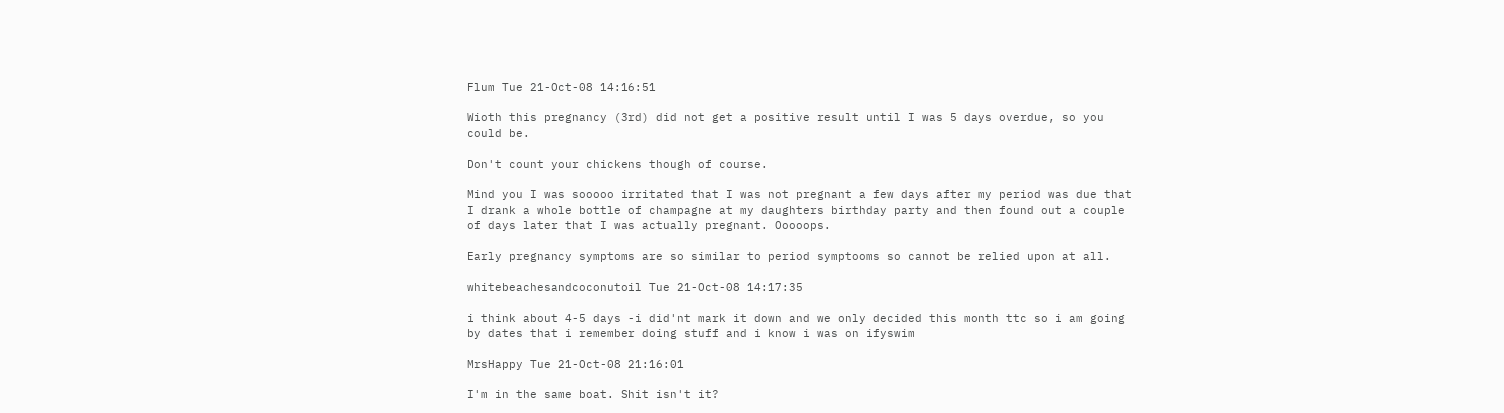Flum Tue 21-Oct-08 14:16:51

Wioth this pregnancy (3rd) did not get a positive result until I was 5 days overdue, so you could be.

Don't count your chickens though of course.

Mind you I was sooooo irritated that I was not pregnant a few days after my period was due that I drank a whole bottle of champagne at my daughters birthday party and then found out a couple of days later that I was actually pregnant. Ooooops.

Early pregnancy symptoms are so similar to period symptooms so cannot be relied upon at all.

whitebeachesandcoconutoil Tue 21-Oct-08 14:17:35

i think about 4-5 days -i did'nt mark it down and we only decided this month ttc so i am going by dates that i remember doing stuff and i know i was on ifyswim

MrsHappy Tue 21-Oct-08 21:16:01

I'm in the same boat. Shit isn't it?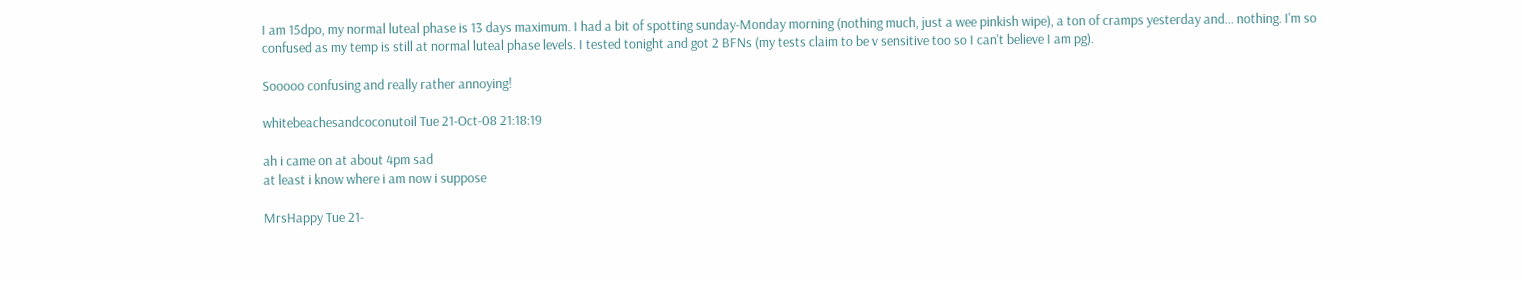I am 15dpo, my normal luteal phase is 13 days maximum. I had a bit of spotting sunday-Monday morning (nothing much, just a wee pinkish wipe), a ton of cramps yesterday and... nothing. I'm so confused as my temp is still at normal luteal phase levels. I tested tonight and got 2 BFNs (my tests claim to be v sensitive too so I can't believe I am pg).

Sooooo confusing and really rather annoying!

whitebeachesandcoconutoil Tue 21-Oct-08 21:18:19

ah i came on at about 4pm sad
at least i know where i am now i suppose

MrsHappy Tue 21-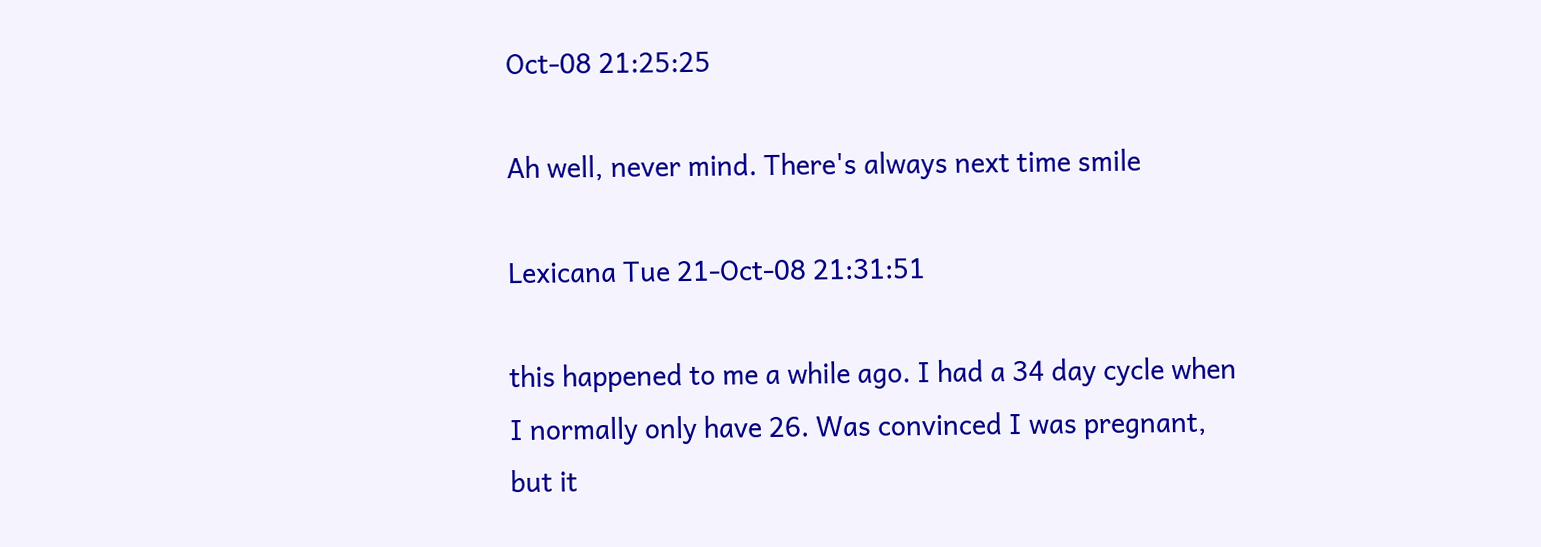Oct-08 21:25:25

Ah well, never mind. There's always next time smile

Lexicana Tue 21-Oct-08 21:31:51

this happened to me a while ago. I had a 34 day cycle when I normally only have 26. Was convinced I was pregnant, but it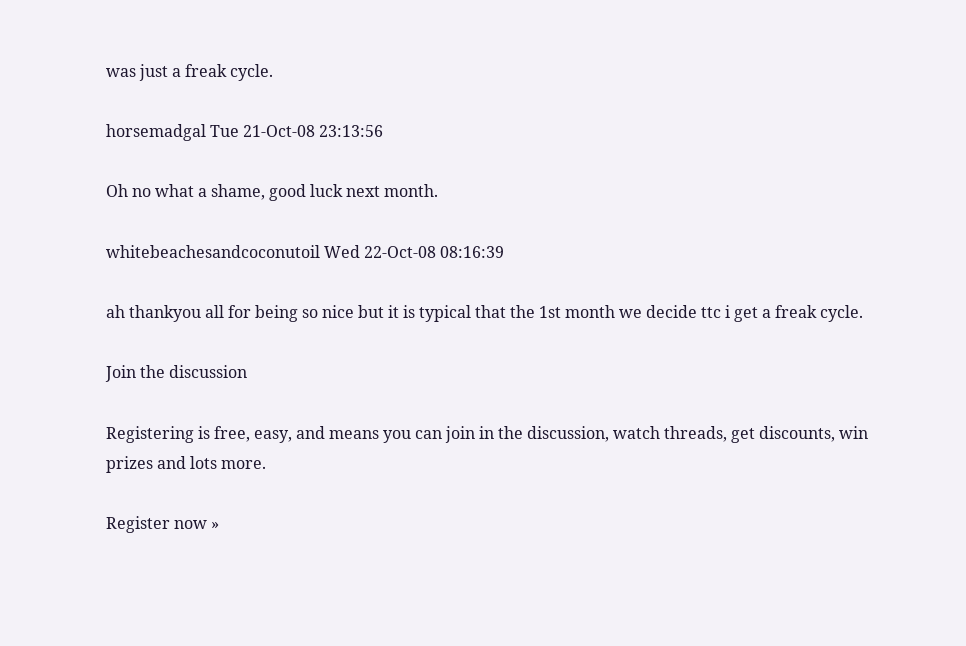was just a freak cycle.

horsemadgal Tue 21-Oct-08 23:13:56

Oh no what a shame, good luck next month.

whitebeachesandcoconutoil Wed 22-Oct-08 08:16:39

ah thankyou all for being so nice but it is typical that the 1st month we decide ttc i get a freak cycle.

Join the discussion

Registering is free, easy, and means you can join in the discussion, watch threads, get discounts, win prizes and lots more.

Register now »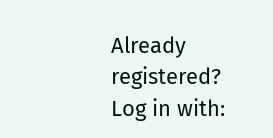Already registered? Log in with: